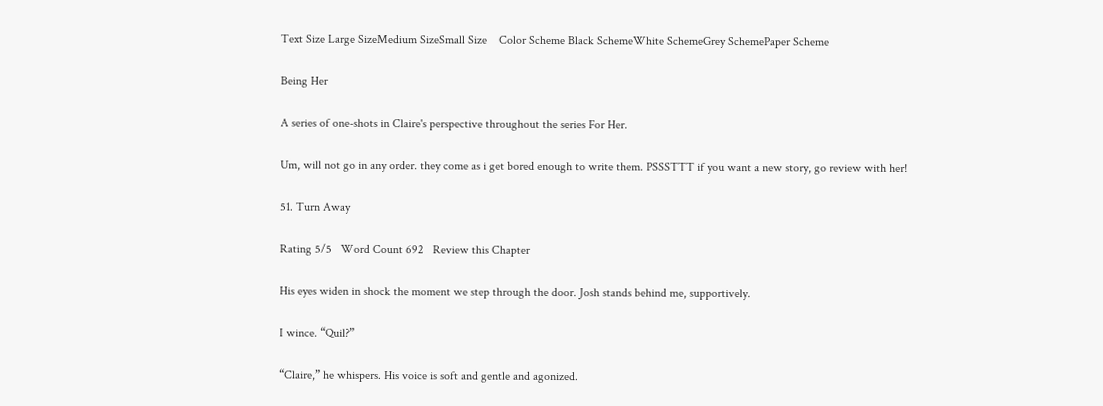Text Size Large SizeMedium SizeSmall Size    Color Scheme Black SchemeWhite SchemeGrey SchemePaper Scheme

Being Her

A series of one-shots in Claire's perspective throughout the series For Her.

Um, will not go in any order. they come as i get bored enough to write them. PSSSTTT if you want a new story, go review with her!

51. Turn Away

Rating 5/5   Word Count 692   Review this Chapter

His eyes widen in shock the moment we step through the door. Josh stands behind me, supportively.

I wince. “Quil?”

“Claire,” he whispers. His voice is soft and gentle and agonized.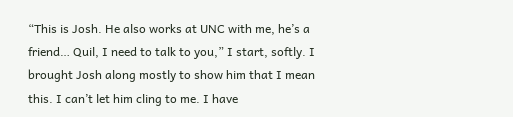“This is Josh. He also works at UNC with me, he’s a friend… Quil, I need to talk to you,” I start, softly. I brought Josh along mostly to show him that I mean this. I can’t let him cling to me. I have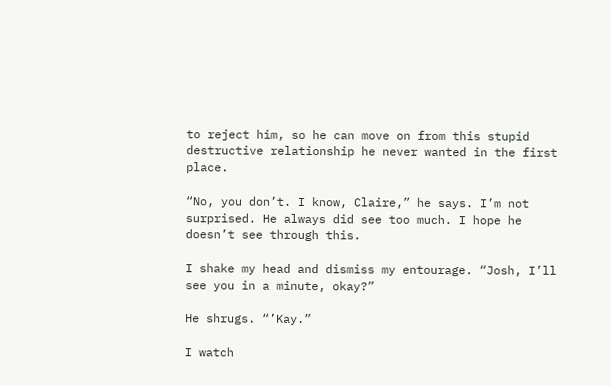to reject him, so he can move on from this stupid destructive relationship he never wanted in the first place.

“No, you don’t. I know, Claire,” he says. I’m not surprised. He always did see too much. I hope he doesn’t see through this.

I shake my head and dismiss my entourage. “Josh, I’ll see you in a minute, okay?”

He shrugs. “’Kay.”

I watch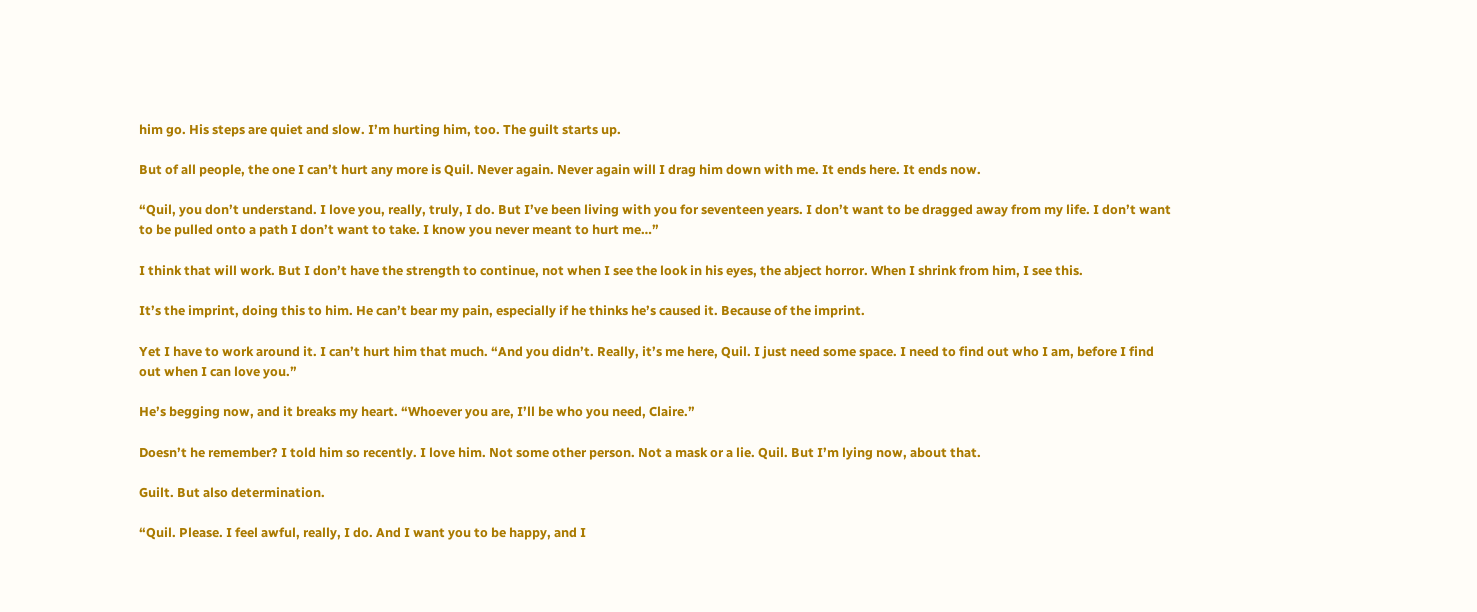him go. His steps are quiet and slow. I’m hurting him, too. The guilt starts up.

But of all people, the one I can’t hurt any more is Quil. Never again. Never again will I drag him down with me. It ends here. It ends now.

“Quil, you don’t understand. I love you, really, truly, I do. But I’ve been living with you for seventeen years. I don’t want to be dragged away from my life. I don’t want to be pulled onto a path I don’t want to take. I know you never meant to hurt me…”

I think that will work. But I don’t have the strength to continue, not when I see the look in his eyes, the abject horror. When I shrink from him, I see this.

It’s the imprint, doing this to him. He can’t bear my pain, especially if he thinks he’s caused it. Because of the imprint.

Yet I have to work around it. I can’t hurt him that much. “And you didn’t. Really, it’s me here, Quil. I just need some space. I need to find out who I am, before I find out when I can love you.”

He’s begging now, and it breaks my heart. “Whoever you are, I’ll be who you need, Claire.”

Doesn’t he remember? I told him so recently. I love him. Not some other person. Not a mask or a lie. Quil. But I’m lying now, about that.

Guilt. But also determination.

“Quil. Please. I feel awful, really, I do. And I want you to be happy, and I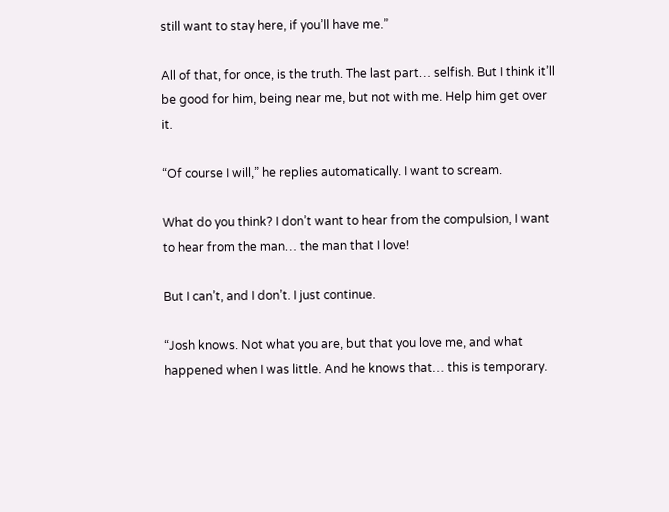still want to stay here, if you’ll have me.”

All of that, for once, is the truth. The last part… selfish. But I think it’ll be good for him, being near me, but not with me. Help him get over it.

“Of course I will,” he replies automatically. I want to scream.

What do you think? I don’t want to hear from the compulsion, I want to hear from the man… the man that I love!

But I can’t, and I don’t. I just continue.

“Josh knows. Not what you are, but that you love me, and what happened when I was little. And he knows that… this is temporary.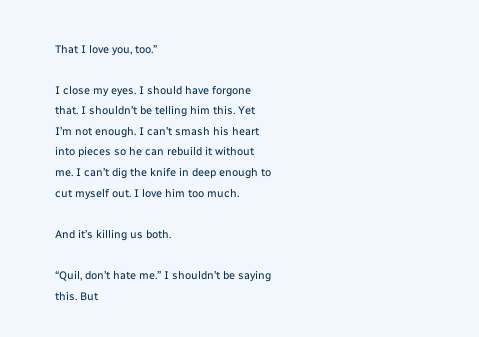That I love you, too.”

I close my eyes. I should have forgone that. I shouldn’t be telling him this. Yet I’m not enough. I can’t smash his heart into pieces so he can rebuild it without me. I can’t dig the knife in deep enough to cut myself out. I love him too much.

And it’s killing us both.

“Quil, don’t hate me.” I shouldn’t be saying this. But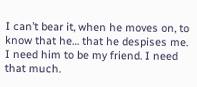I can’t bear it, when he moves on, to know that he… that he despises me. I need him to be my friend. I need that much.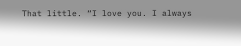That little. “I love you. I always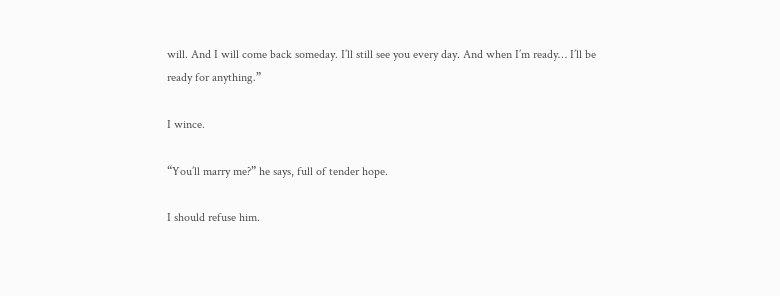will. And I will come back someday. I’ll still see you every day. And when I’m ready… I’ll be ready for anything.”

I wince.

“You’ll marry me?” he says, full of tender hope.

I should refuse him.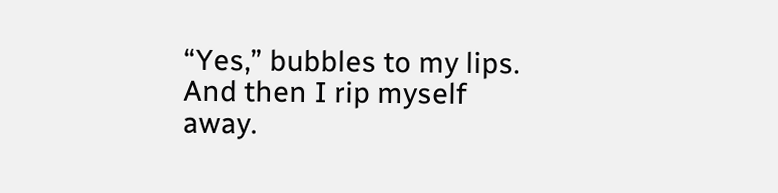“Yes,” bubbles to my lips. And then I rip myself away.